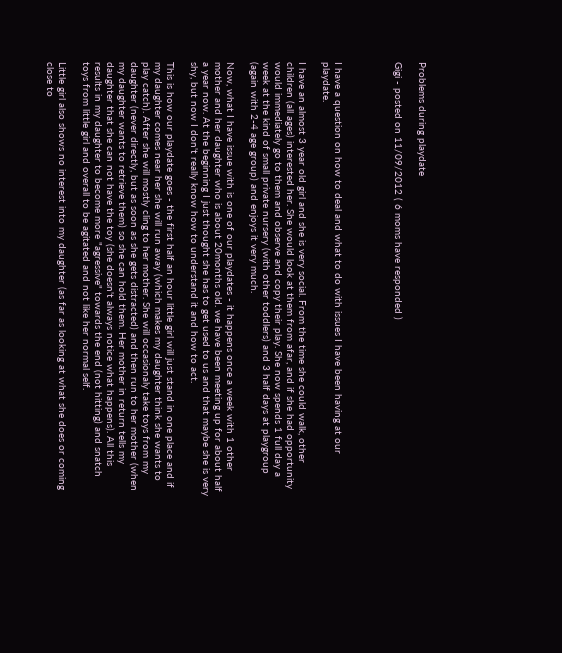Problems during playdate

Gigi - posted on 11/09/2012 ( 6 moms have responded )




I have a question on how to deal and what to do with issues I have been having at our playdate.

I have an almost 3 year old girl and she is very social. From the time she could walk, other children (all ages) interested her. She would look at them from afar, and if she had opportunity would immediately go to them and observe and copy their play. She now spends 1 full day a week at the kind of small private nursery (with other toddlers) and 3 half days at playgroup (again with 2-4 age group) and enjoys it very much.

Now, what I have issue with is one of our playdates - it happens once a week with 1 other mother and her daughter who is about 20months old. we have been meeting up for about half a year now. At the beginning I just thought she has to get used to us and that maybe she is very shy, but now I don't really know how to understand it and how to act.

This is how our playdate goes - the first half an hour little girl will just stand in one place and if my daughter comes near her she will run away (which makes my daughter think she wants to play catch). After she will mostly cling to her mother. She will occasionaly take toys from my daughter (never directly, but as soon as she gets distracted) and then run to her mother (when my daughter wants to retrieve them) so she can hold them. Her mother in return tells my daughter that she can not have the toy (she doesn't always notice what happens). All this results in my daughter to become more "agressive" towards the end (not hitting) and snatch toys from little girl and overall to be agitated and not like her normal self.

Little girl also shows no interest into my daughter (as far as looking at what she does or coming close to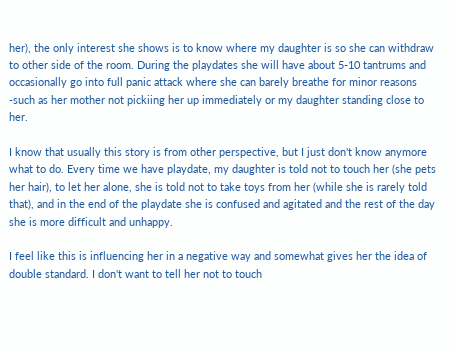her), the only interest she shows is to know where my daughter is so she can withdraw to other side of the room. During the playdates she will have about 5-10 tantrums and occasionally go into full panic attack where she can barely breathe for minor reasons -such as her mother not pickiing her up immediately or my daughter standing close to her.

I know that usually this story is from other perspective, but I just don't know anymore what to do. Every time we have playdate, my daughter is told not to touch her (she pets her hair), to let her alone, she is told not to take toys from her (while she is rarely told that), and in the end of the playdate she is confused and agitated and the rest of the day she is more difficult and unhappy.

I feel like this is influencing her in a negative way and somewhat gives her the idea of double standard. I don't want to tell her not to touch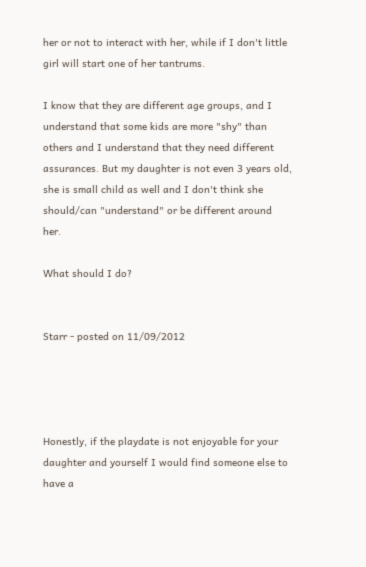her or not to interact with her, while if I don't little girl will start one of her tantrums.

I know that they are different age groups, and I understand that some kids are more "shy" than others and I understand that they need different assurances. But my daughter is not even 3 years old, she is small child as well and I don't think she should/can "understand" or be different around her.

What should I do?


Starr - posted on 11/09/2012




Honestly, if the playdate is not enjoyable for your daughter and yourself I would find someone else to have a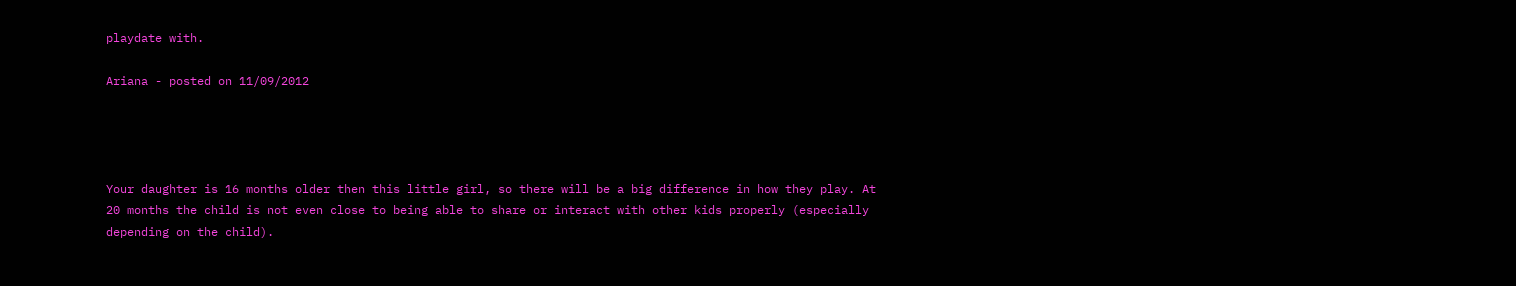playdate with.

Ariana - posted on 11/09/2012




Your daughter is 16 months older then this little girl, so there will be a big difference in how they play. At 20 months the child is not even close to being able to share or interact with other kids properly (especially depending on the child).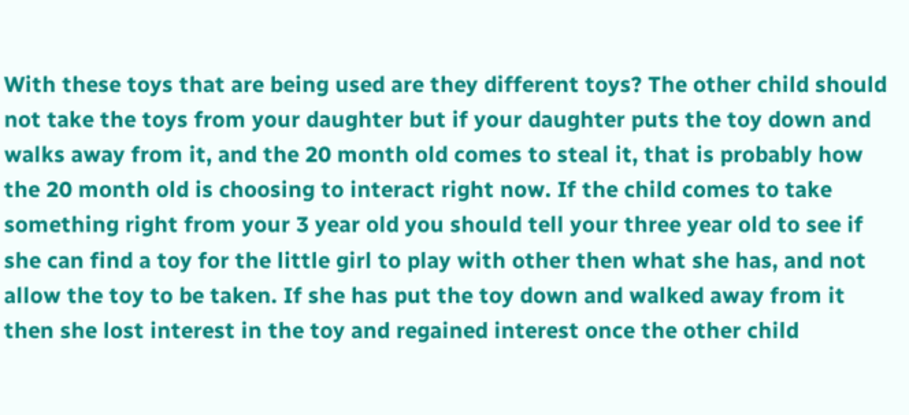With these toys that are being used are they different toys? The other child should not take the toys from your daughter but if your daughter puts the toy down and walks away from it, and the 20 month old comes to steal it, that is probably how the 20 month old is choosing to interact right now. If the child comes to take something right from your 3 year old you should tell your three year old to see if she can find a toy for the little girl to play with other then what she has, and not allow the toy to be taken. If she has put the toy down and walked away from it then she lost interest in the toy and regained interest once the other child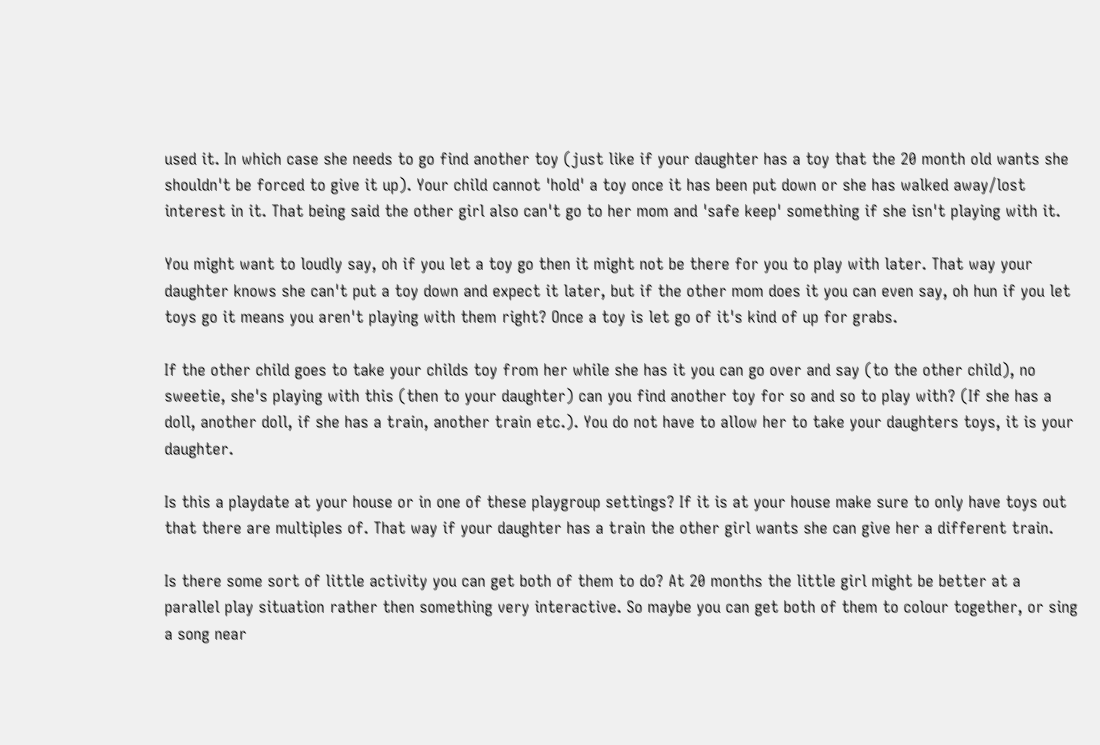used it. In which case she needs to go find another toy (just like if your daughter has a toy that the 20 month old wants she shouldn't be forced to give it up). Your child cannot 'hold' a toy once it has been put down or she has walked away/lost interest in it. That being said the other girl also can't go to her mom and 'safe keep' something if she isn't playing with it.

You might want to loudly say, oh if you let a toy go then it might not be there for you to play with later. That way your daughter knows she can't put a toy down and expect it later, but if the other mom does it you can even say, oh hun if you let toys go it means you aren't playing with them right? Once a toy is let go of it's kind of up for grabs.

If the other child goes to take your childs toy from her while she has it you can go over and say (to the other child), no sweetie, she's playing with this (then to your daughter) can you find another toy for so and so to play with? (If she has a doll, another doll, if she has a train, another train etc.). You do not have to allow her to take your daughters toys, it is your daughter.

Is this a playdate at your house or in one of these playgroup settings? If it is at your house make sure to only have toys out that there are multiples of. That way if your daughter has a train the other girl wants she can give her a different train.

Is there some sort of little activity you can get both of them to do? At 20 months the little girl might be better at a parallel play situation rather then something very interactive. So maybe you can get both of them to colour together, or sing a song near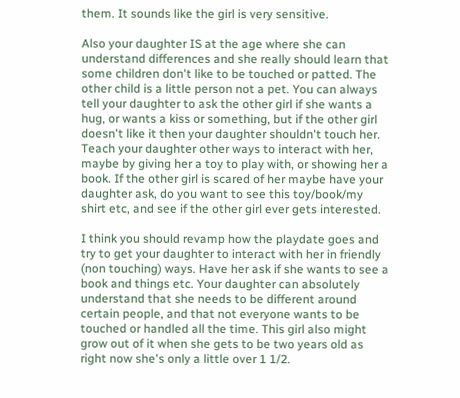them. It sounds like the girl is very sensitive.

Also your daughter IS at the age where she can understand differences and she really should learn that some children don't like to be touched or patted. The other child is a little person not a pet. You can always tell your daughter to ask the other girl if she wants a hug, or wants a kiss or something, but if the other girl doesn't like it then your daughter shouldn't touch her. Teach your daughter other ways to interact with her, maybe by giving her a toy to play with, or showing her a book. If the other girl is scared of her maybe have your daughter ask, do you want to see this toy/book/my shirt etc, and see if the other girl ever gets interested.

I think you should revamp how the playdate goes and try to get your daughter to interact with her in friendly (non touching) ways. Have her ask if she wants to see a book and things etc. Your daughter can absolutely understand that she needs to be different around certain people, and that not everyone wants to be touched or handled all the time. This girl also might grow out of it when she gets to be two years old as right now she's only a little over 1 1/2.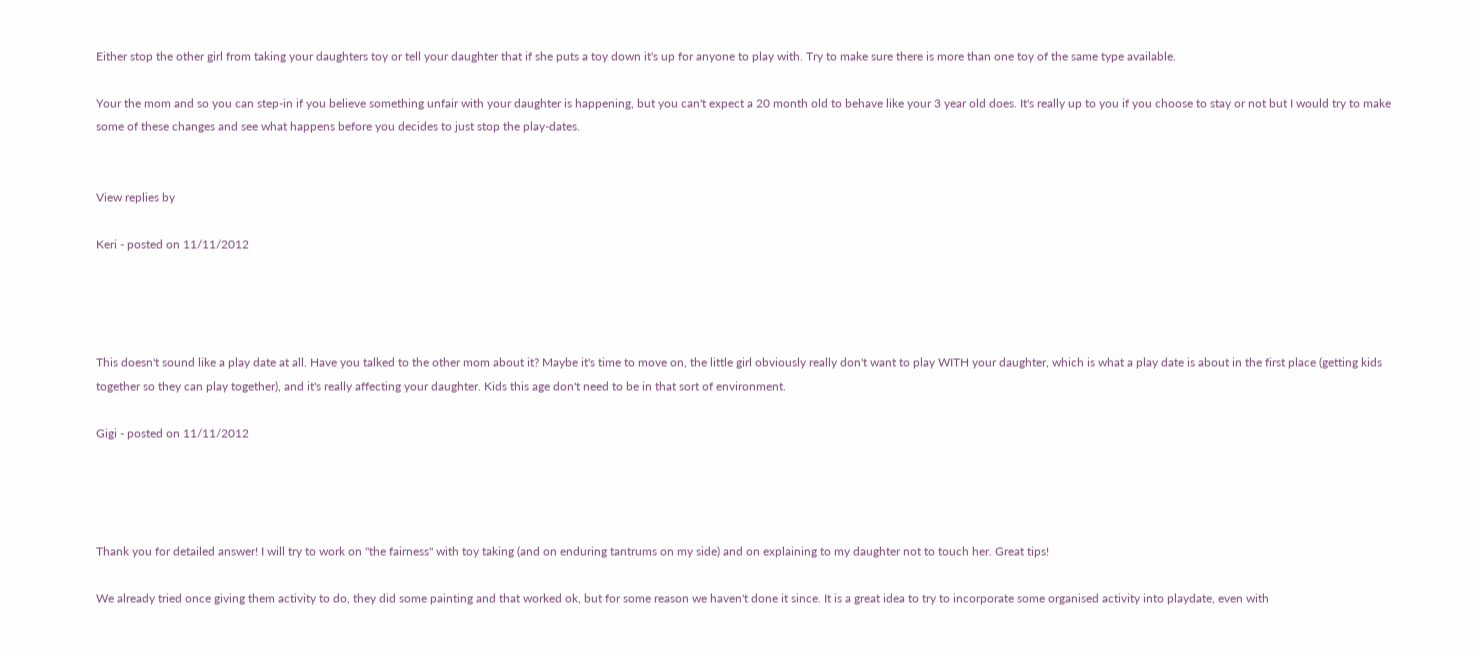Either stop the other girl from taking your daughters toy or tell your daughter that if she puts a toy down it's up for anyone to play with. Try to make sure there is more than one toy of the same type available.

Your the mom and so you can step-in if you believe something unfair with your daughter is happening, but you can't expect a 20 month old to behave like your 3 year old does. It's really up to you if you choose to stay or not but I would try to make some of these changes and see what happens before you decides to just stop the play-dates.


View replies by

Keri - posted on 11/11/2012




This doesn't sound like a play date at all. Have you talked to the other mom about it? Maybe it's time to move on, the little girl obviously really don't want to play WITH your daughter, which is what a play date is about in the first place (getting kids together so they can play together), and it's really affecting your daughter. Kids this age don't need to be in that sort of environment.

Gigi - posted on 11/11/2012




Thank you for detailed answer! I will try to work on "the fairness" with toy taking (and on enduring tantrums on my side) and on explaining to my daughter not to touch her. Great tips!

We already tried once giving them activity to do, they did some painting and that worked ok, but for some reason we haven't done it since. It is a great idea to try to incorporate some organised activity into playdate, even with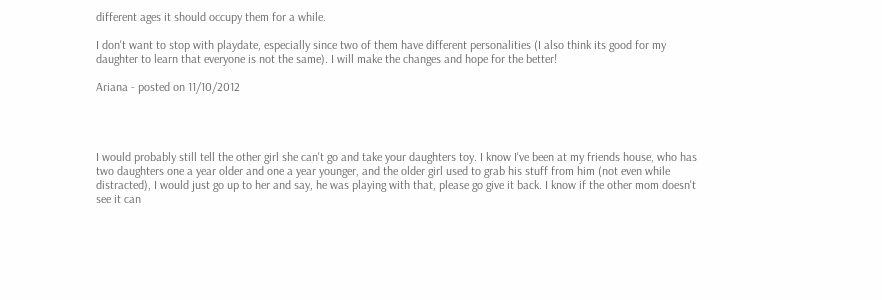different ages it should occupy them for a while.

I don't want to stop with playdate, especially since two of them have different personalities (I also think its good for my daughter to learn that everyone is not the same). I will make the changes and hope for the better!

Ariana - posted on 11/10/2012




I would probably still tell the other girl she can't go and take your daughters toy. I know I've been at my friends house, who has two daughters one a year older and one a year younger, and the older girl used to grab his stuff from him (not even while distracted), I would just go up to her and say, he was playing with that, please go give it back. I know if the other mom doesn't see it can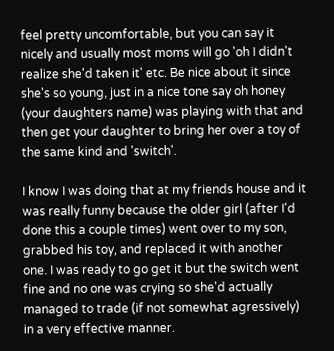feel pretty uncomfortable, but you can say it nicely and usually most moms will go 'oh I didn't realize she'd taken it' etc. Be nice about it since she's so young, just in a nice tone say oh honey (your daughters name) was playing with that and then get your daughter to bring her over a toy of the same kind and 'switch'.

I know I was doing that at my friends house and it was really funny because the older girl (after I'd done this a couple times) went over to my son, grabbed his toy, and replaced it with another one. I was ready to go get it but the switch went fine and no one was crying so she'd actually managed to trade (if not somewhat agressively) in a very effective manner.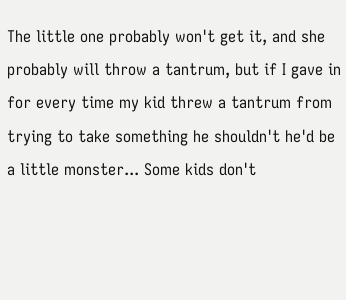The little one probably won't get it, and she probably will throw a tantrum, but if I gave in for every time my kid threw a tantrum from trying to take something he shouldn't he'd be a little monster... Some kids don't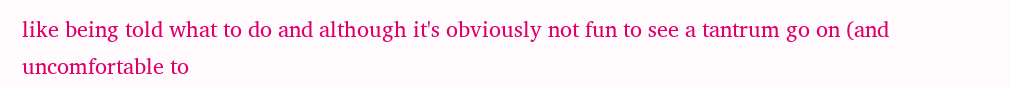like being told what to do and although it's obviously not fun to see a tantrum go on (and uncomfortable to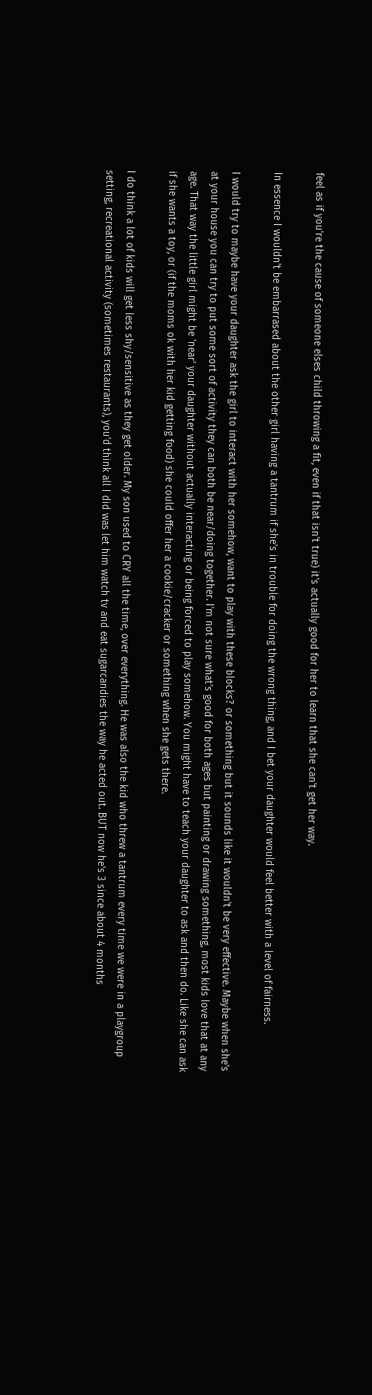feel as if you're the cause of someone elses child throwing a fit, even if that isn't true) it's actually good for her to learn that she can't get her way.

In essence I wouldn't be embarrased about the other girl having a tantrum if she's in trouble for doing the wrong thing, and I bet your daughter would feel better with a level of fairness.

I would try to maybe have your daughter ask the girl to interact with her somehow, want to play with these blocks? or something but it sounds like it wouldn't be very effective. Maybe when she's at your house you can try to put some sort of activity they can both be near/doing together. I'm not sure what's good for both ages but painting or drawing something, most kids love that at any age. That way the little girl might be 'near' your daughter without actually interacting or being forced to play somehow. You might have to teach your daughter to ask and then do. Like she can ask if she wants a toy, or (if the moms ok with her kid getting food) she could offer her a cookie/cracker or something when she gets there.

I do think a lot of kids will get less shy/sensitive as they get older. My son used to CRY all the time, over everything. He was also the kid who threw a tantrum every time we were in a playgroup setting, recreational activity (sometimes restaurants), you'd think all I did was let him watch tv and eat sugarcandies the way he acted out. BUT now he's 3 since about 4 months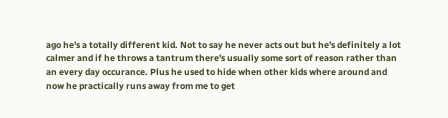ago he's a totally different kid. Not to say he never acts out but he's definitely a lot calmer and if he throws a tantrum there's usually some sort of reason rather than an every day occurance. Plus he used to hide when other kids where around and now he practically runs away from me to get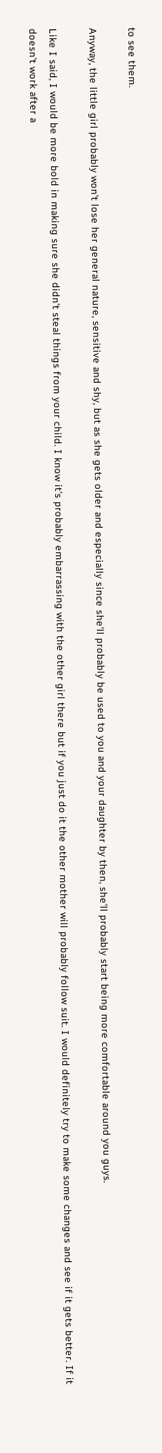to see them.

Anyway, the little girl probably won't lose her general nature, sensitive and shy, but as she gets older and especially since she'll probably be used to you and your daughter by then, she'll probably start being more comfortable around you guys.

Like I said, I would be more bold in making sure she didn't steal things from your child. I know it's probably embarrassing with the other girl there but if you just do it the other mother will probably follow suit. I would definitely try to make some changes and see if it gets better. If it doesn't work after a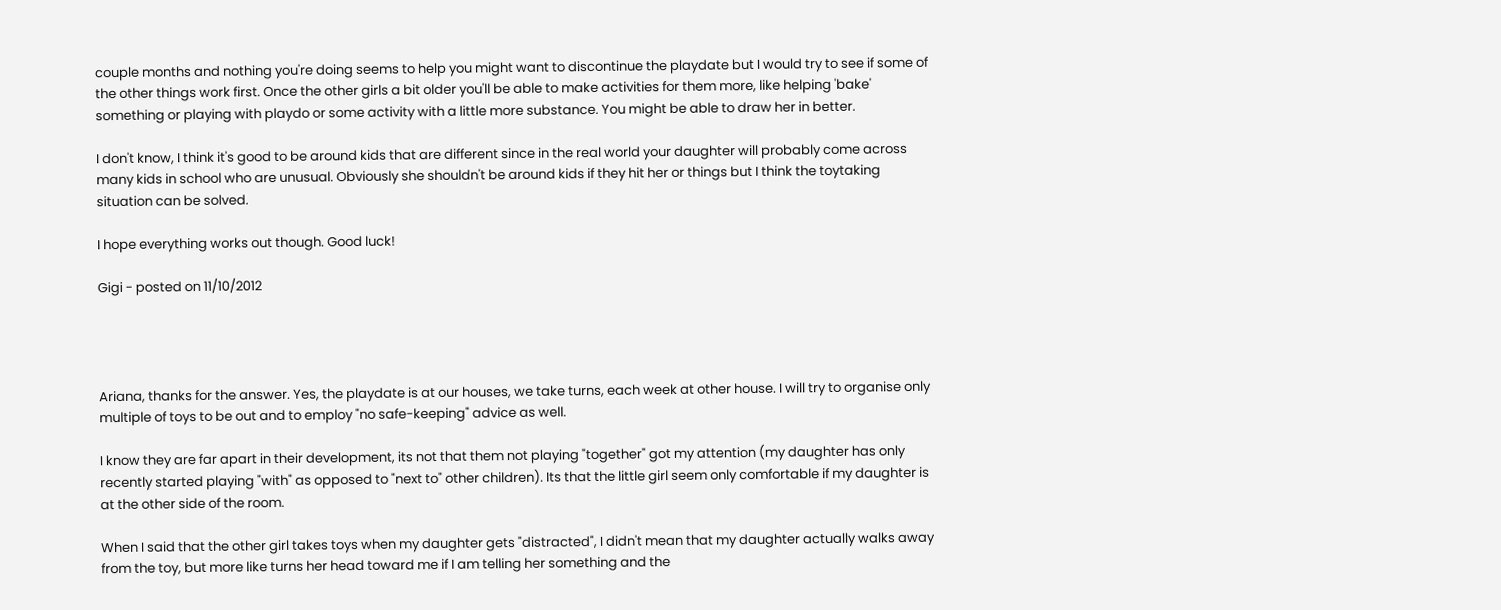couple months and nothing you're doing seems to help you might want to discontinue the playdate but I would try to see if some of the other things work first. Once the other girls a bit older you'll be able to make activities for them more, like helping 'bake' something or playing with playdo or some activity with a little more substance. You might be able to draw her in better.

I don't know, I think it's good to be around kids that are different since in the real world your daughter will probably come across many kids in school who are unusual. Obviously she shouldn't be around kids if they hit her or things but I think the toytaking situation can be solved.

I hope everything works out though. Good luck!

Gigi - posted on 11/10/2012




Ariana, thanks for the answer. Yes, the playdate is at our houses, we take turns, each week at other house. I will try to organise only multiple of toys to be out and to employ "no safe-keeping" advice as well.

I know they are far apart in their development, its not that them not playing "together" got my attention (my daughter has only recently started playing "with" as opposed to "next to" other children). Its that the little girl seem only comfortable if my daughter is at the other side of the room.

When I said that the other girl takes toys when my daughter gets "distracted", I didn't mean that my daughter actually walks away from the toy, but more like turns her head toward me if I am telling her something and the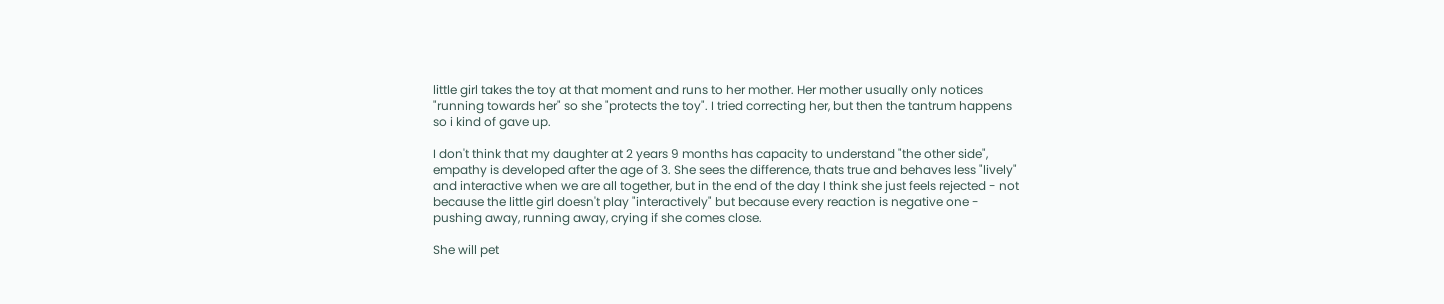little girl takes the toy at that moment and runs to her mother. Her mother usually only notices "running towards her" so she "protects the toy". I tried correcting her, but then the tantrum happens so i kind of gave up.

I don't think that my daughter at 2 years 9 months has capacity to understand "the other side", empathy is developed after the age of 3. She sees the difference, thats true and behaves less "lively" and interactive when we are all together, but in the end of the day I think she just feels rejected - not because the little girl doesn't play "interactively" but because every reaction is negative one - pushing away, running away, crying if she comes close.

She will pet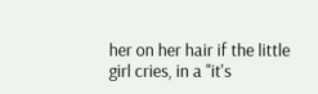her on her hair if the little girl cries, in a "it's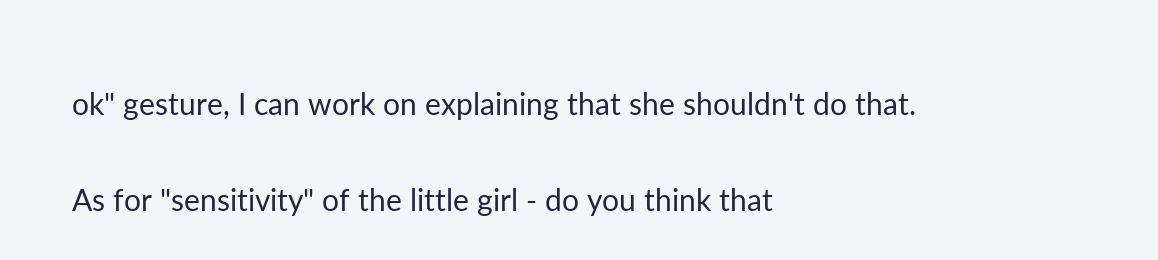ok" gesture, I can work on explaining that she shouldn't do that.

As for "sensitivity" of the little girl - do you think that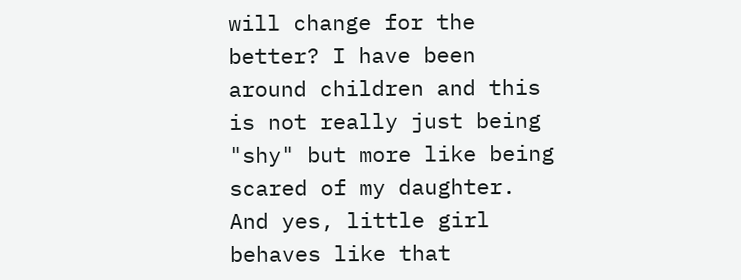will change for the better? I have been around children and this is not really just being "shy" but more like being scared of my daughter. And yes, little girl behaves like that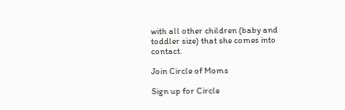with all other children (baby and toddler size) that she comes into contact.

Join Circle of Moms

Sign up for Circle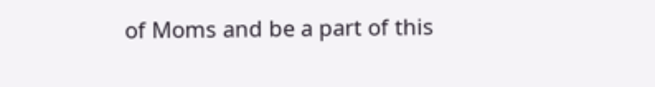of Moms and be a part of this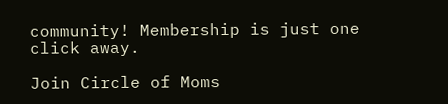community! Membership is just one click away.

Join Circle of Moms